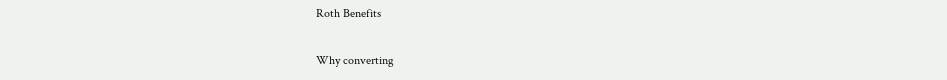Roth Benefits

Why converting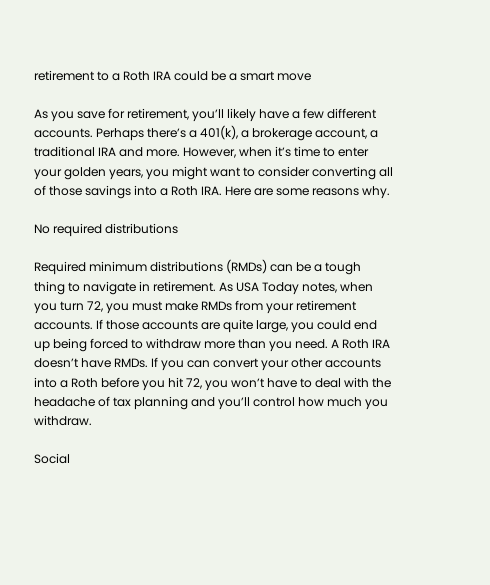retirement to a Roth IRA could be a smart move

As you save for retirement, you’ll likely have a few different accounts. Perhaps there’s a 401(k), a brokerage account, a traditional IRA and more. However, when it’s time to enter your golden years, you might want to consider converting all of those savings into a Roth IRA. Here are some reasons why.

No required distributions

Required minimum distributions (RMDs) can be a tough thing to navigate in retirement. As USA Today notes, when you turn 72, you must make RMDs from your retirement accounts. If those accounts are quite large, you could end up being forced to withdraw more than you need. A Roth IRA doesn’t have RMDs. If you can convert your other accounts into a Roth before you hit 72, you won’t have to deal with the headache of tax planning and you’ll control how much you withdraw.

Social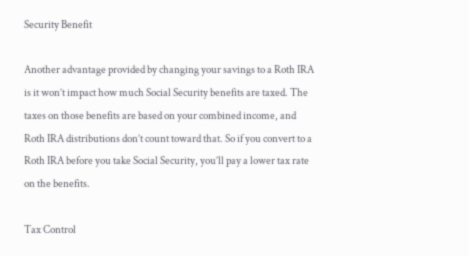Security Benefit

Another advantage provided by changing your savings to a Roth IRA is it won’t impact how much Social Security benefits are taxed. The taxes on those benefits are based on your combined income, and Roth IRA distributions don’t count toward that. So if you convert to a Roth IRA before you take Social Security, you’ll pay a lower tax rate on the benefits.

Tax Control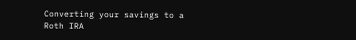Converting your savings to a Roth IRA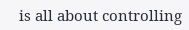is all about controlling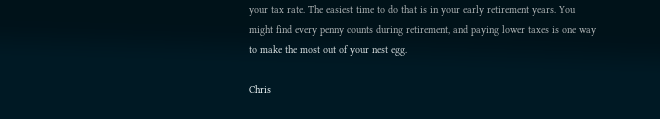your tax rate. The easiest time to do that is in your early retirement years. You might find every penny counts during retirement, and paying lower taxes is one way to make the most out of your nest egg.

Chris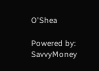O'Shea

Powered by: SavvyMoney